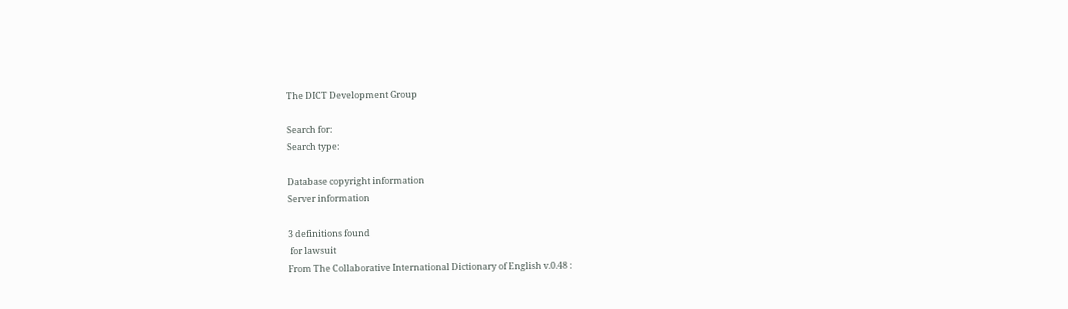The DICT Development Group

Search for:
Search type:

Database copyright information
Server information

3 definitions found
 for lawsuit
From The Collaborative International Dictionary of English v.0.48 :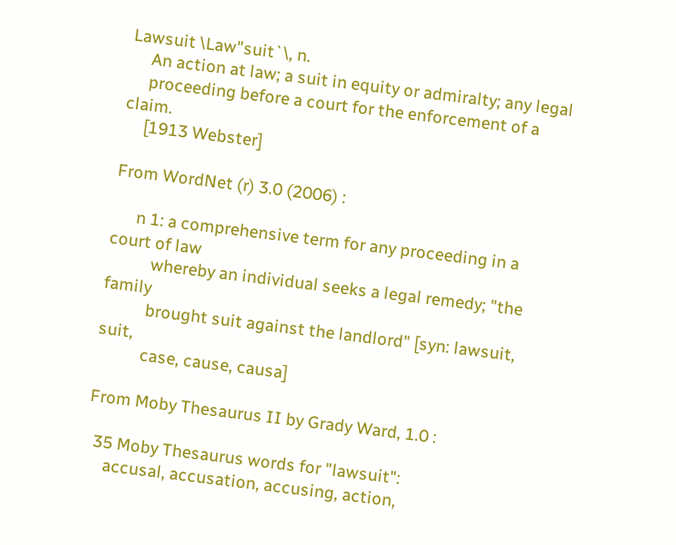Lawsuit \Law"suit`\, n.
     An action at law; a suit in equity or admiralty; any legal
     proceeding before a court for the enforcement of a claim.
     [1913 Webster]

From WordNet (r) 3.0 (2006) :

      n 1: a comprehensive term for any proceeding in a court of law
           whereby an individual seeks a legal remedy; "the family
           brought suit against the landlord" [syn: lawsuit, suit,
           case, cause, causa]

From Moby Thesaurus II by Grady Ward, 1.0 :

  35 Moby Thesaurus words for "lawsuit":
     accusal, accusation, accusing, action,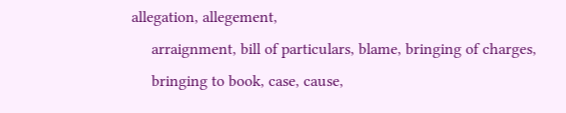allegation, allegement,
     arraignment, bill of particulars, blame, bringing of charges,
     bringing to book, case, cause,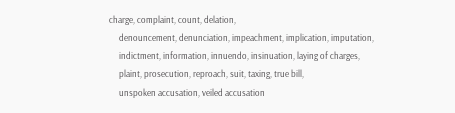charge, complaint, count, delation,
     denouncement, denunciation, impeachment, implication, imputation,
     indictment, information, innuendo, insinuation, laying of charges,
     plaint, prosecution, reproach, suit, taxing, true bill,
     unspoken accusation, veiled accusation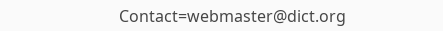Contact=webmaster@dict.org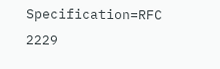Specification=RFC 2229